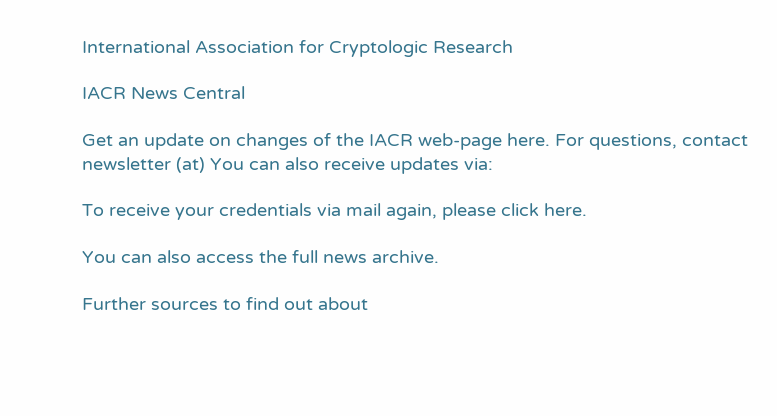International Association for Cryptologic Research

IACR News Central

Get an update on changes of the IACR web-page here. For questions, contact newsletter (at) You can also receive updates via:

To receive your credentials via mail again, please click here.

You can also access the full news archive.

Further sources to find out about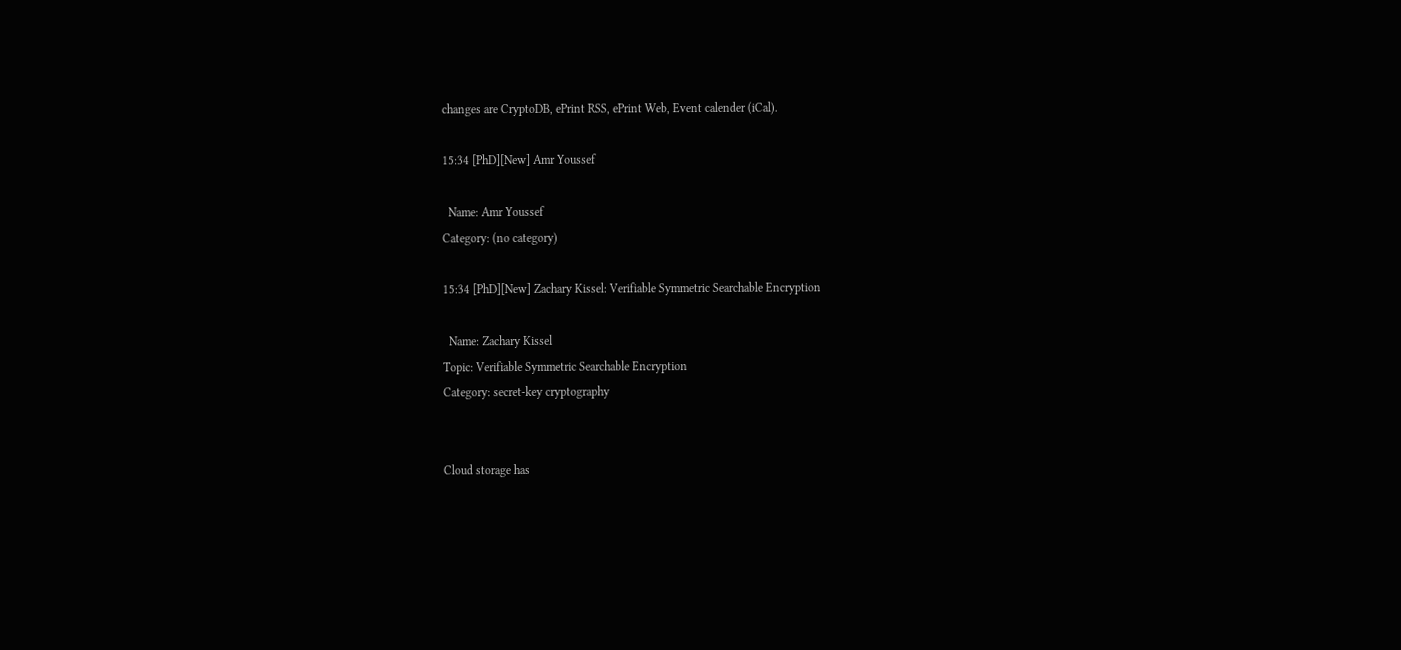changes are CryptoDB, ePrint RSS, ePrint Web, Event calender (iCal).

15:34 [PhD][New] Amr Youssef

  Name: Amr Youssef
Category: (no category)

15:34 [PhD][New] Zachary Kissel: Verifiable Symmetric Searchable Encryption

  Name: Zachary Kissel
Topic: Verifiable Symmetric Searchable Encryption
Category: secret-key cryptography


Cloud storage has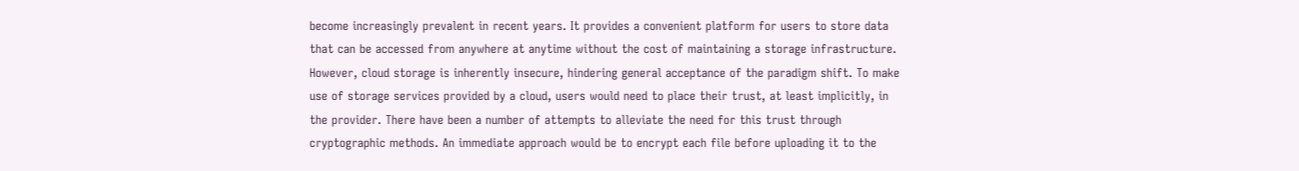become increasingly prevalent in recent years. It provides a convenient platform for users to store data that can be accessed from anywhere at anytime without the cost of maintaining a storage infrastructure. However, cloud storage is inherently insecure, hindering general acceptance of the paradigm shift. To make use of storage services provided by a cloud, users would need to place their trust, at least implicitly, in the provider. There have been a number of attempts to alleviate the need for this trust through cryptographic methods. An immediate approach would be to encrypt each file before uploading it to the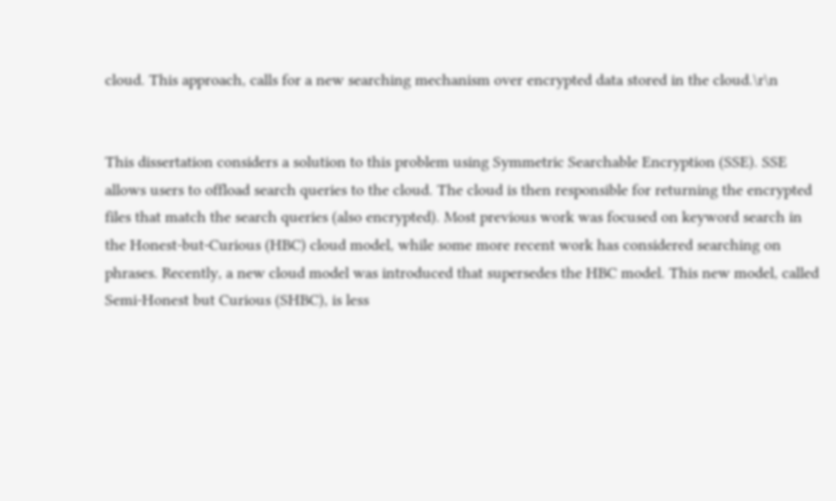cloud. This approach, calls for a new searching mechanism over encrypted data stored in the cloud.\r\n


This dissertation considers a solution to this problem using Symmetric Searchable Encryption (SSE). SSE allows users to offload search queries to the cloud. The cloud is then responsible for returning the encrypted files that match the search queries (also encrypted). Most previous work was focused on keyword search in the Honest-but-Curious (HBC) cloud model, while some more recent work has considered searching on phrases. Recently, a new cloud model was introduced that supersedes the HBC model. This new model, called Semi-Honest but Curious (SHBC), is less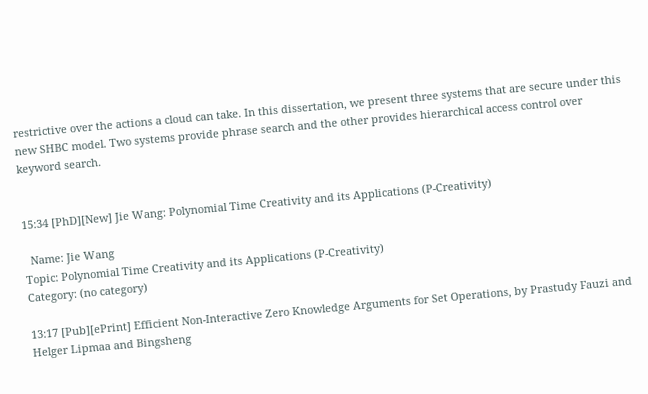restrictive over the actions a cloud can take. In this dissertation, we present three systems that are secure under this new SHBC model. Two systems provide phrase search and the other provides hierarchical access control over keyword search.


15:34 [PhD][New] Jie Wang: Polynomial Time Creativity and its Applications (P-Creativity)

  Name: Jie Wang
Topic: Polynomial Time Creativity and its Applications (P-Creativity)
Category: (no category)

13:17 [Pub][ePrint] Efficient Non-Interactive Zero Knowledge Arguments for Set Operations, by Prastudy Fauzi and Helger Lipmaa and Bingsheng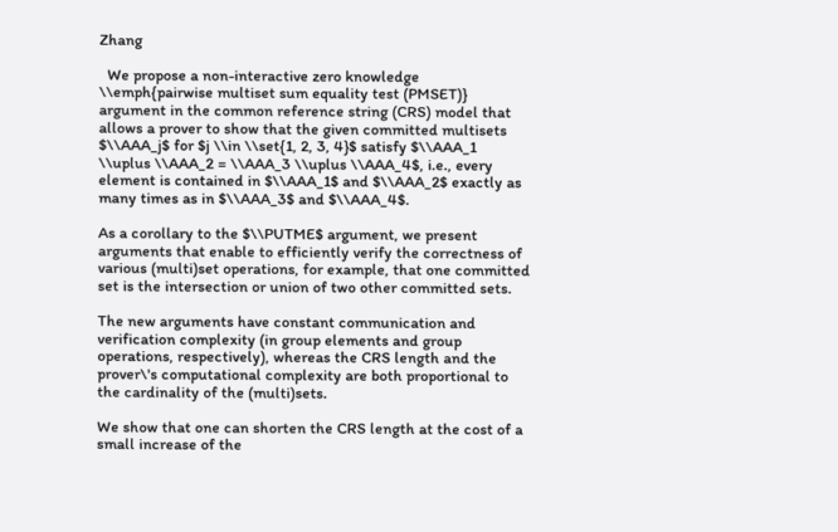Zhang

  We propose a non-interactive zero knowledge \\emph{pairwise multiset sum equality test (PMSET)} argument in the common reference string (CRS) model that allows a prover to show that the given committed multisets $\\AAA_j$ for $j \\in \\set{1, 2, 3, 4}$ satisfy $\\AAA_1 \\uplus \\AAA_2 = \\AAA_3 \\uplus \\AAA_4$, i.e., every element is contained in $\\AAA_1$ and $\\AAA_2$ exactly as many times as in $\\AAA_3$ and $\\AAA_4$.

As a corollary to the $\\PUTME$ argument, we present arguments that enable to efficiently verify the correctness of various (multi)set operations, for example, that one committed set is the intersection or union of two other committed sets.

The new arguments have constant communication and verification complexity (in group elements and group operations, respectively), whereas the CRS length and the prover\'s computational complexity are both proportional to the cardinality of the (multi)sets.

We show that one can shorten the CRS length at the cost of a small increase of the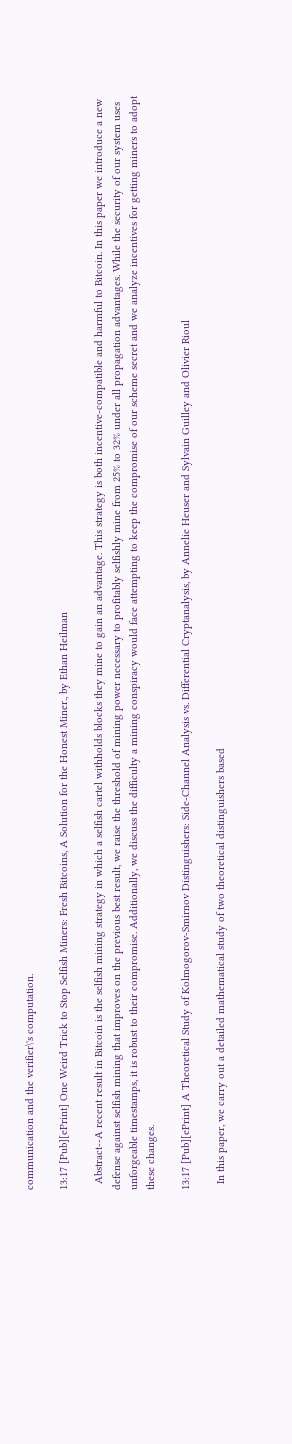communication and the verifier\'s computation.

13:17 [Pub][ePrint] One Weird Trick to Stop Selfish Miners: Fresh Bitcoins, A Solution for the Honest Miner., by Ethan Heilman

  Abstract--A recent result in Bitcoin is the selfish mining strategy in which a selfish cartel withholds blocks they mine to gain an advantage. This strategy is both incentive-compatible and harmful to Bitcoin. In this paper we introduce a new defense against selfish mining that improves on the previous best result, we raise the threshold of mining power necessary to profitably selfishly mine from 25% to 32% under all propagation advantages. While the security of our system uses unforgeable timestamps, it is robust to their compromise. Additionally, we discuss the difficulty a mining conspiracy would face attempting to keep the compromise of our scheme secret and we analyze incentives for getting miners to adopt these changes.

13:17 [Pub][ePrint] A Theoretical Study of Kolmogorov-Smirnov Distinguishers: Side-Channel Analysis vs. Differential Cryptanalysis, by Annelie Heuser and Sylvain Guilley and Olivier Rioul

  In this paper, we carry out a detailed mathematical study of two theoretical distinguishers based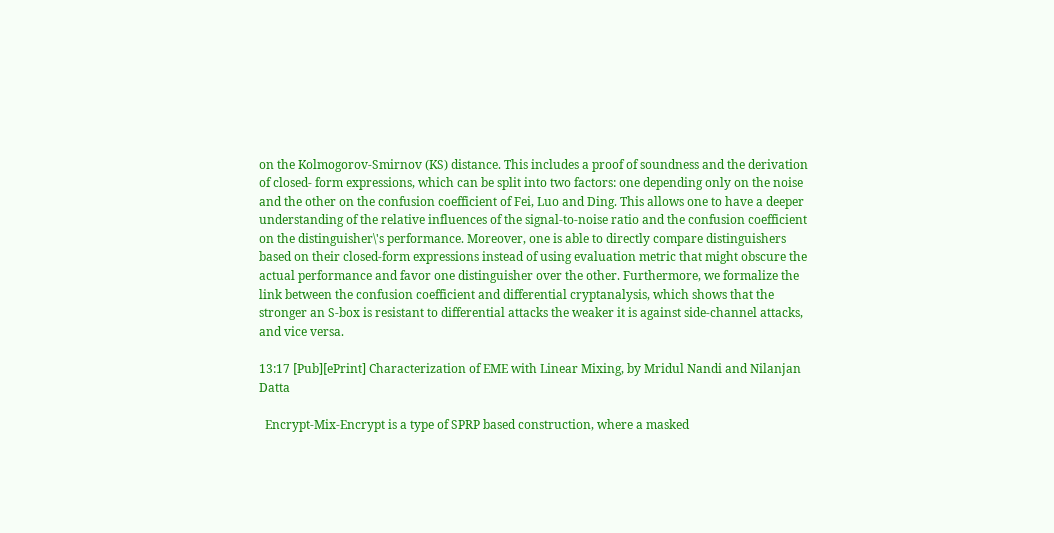on the Kolmogorov-Smirnov (KS) distance. This includes a proof of soundness and the derivation of closed- form expressions, which can be split into two factors: one depending only on the noise and the other on the confusion coefficient of Fei, Luo and Ding. This allows one to have a deeper understanding of the relative influences of the signal-to-noise ratio and the confusion coefficient on the distinguisher\'s performance. Moreover, one is able to directly compare distinguishers based on their closed-form expressions instead of using evaluation metric that might obscure the actual performance and favor one distinguisher over the other. Furthermore, we formalize the link between the confusion coefficient and differential cryptanalysis, which shows that the stronger an S-box is resistant to differential attacks the weaker it is against side-channel attacks, and vice versa.

13:17 [Pub][ePrint] Characterization of EME with Linear Mixing, by Mridul Nandi and Nilanjan Datta

  Encrypt-Mix-Encrypt is a type of SPRP based construction, where a masked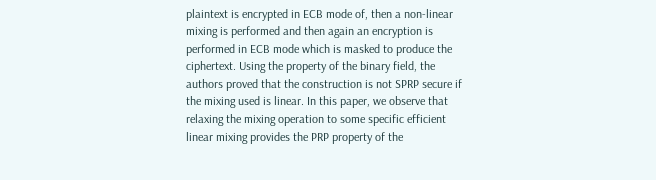plaintext is encrypted in ECB mode of, then a non-linear mixing is performed and then again an encryption is performed in ECB mode which is masked to produce the ciphertext. Using the property of the binary field, the authors proved that the construction is not SPRP secure if the mixing used is linear. In this paper, we observe that relaxing the mixing operation to some specific efficient linear mixing provides the PRP property of the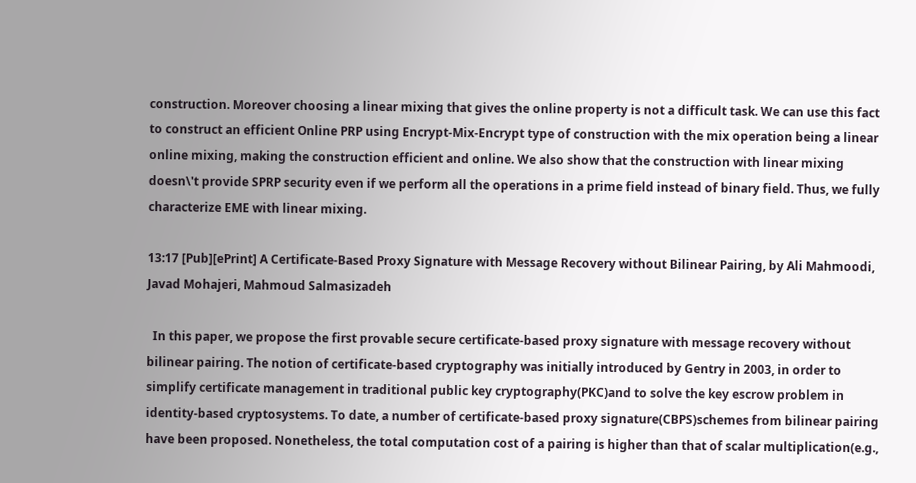construction. Moreover choosing a linear mixing that gives the online property is not a difficult task. We can use this fact to construct an efficient Online PRP using Encrypt-Mix-Encrypt type of construction with the mix operation being a linear online mixing, making the construction efficient and online. We also show that the construction with linear mixing doesn\'t provide SPRP security even if we perform all the operations in a prime field instead of binary field. Thus, we fully characterize EME with linear mixing.

13:17 [Pub][ePrint] A Certificate-Based Proxy Signature with Message Recovery without Bilinear Pairing, by Ali Mahmoodi, Javad Mohajeri, Mahmoud Salmasizadeh

  In this paper, we propose the first provable secure certificate-based proxy signature with message recovery without bilinear pairing. The notion of certificate-based cryptography was initially introduced by Gentry in 2003, in order to simplify certificate management in traditional public key cryptography(PKC)and to solve the key escrow problem in identity-based cryptosystems. To date, a number of certificate-based proxy signature(CBPS)schemes from bilinear pairing have been proposed. Nonetheless, the total computation cost of a pairing is higher than that of scalar multiplication(e.g.,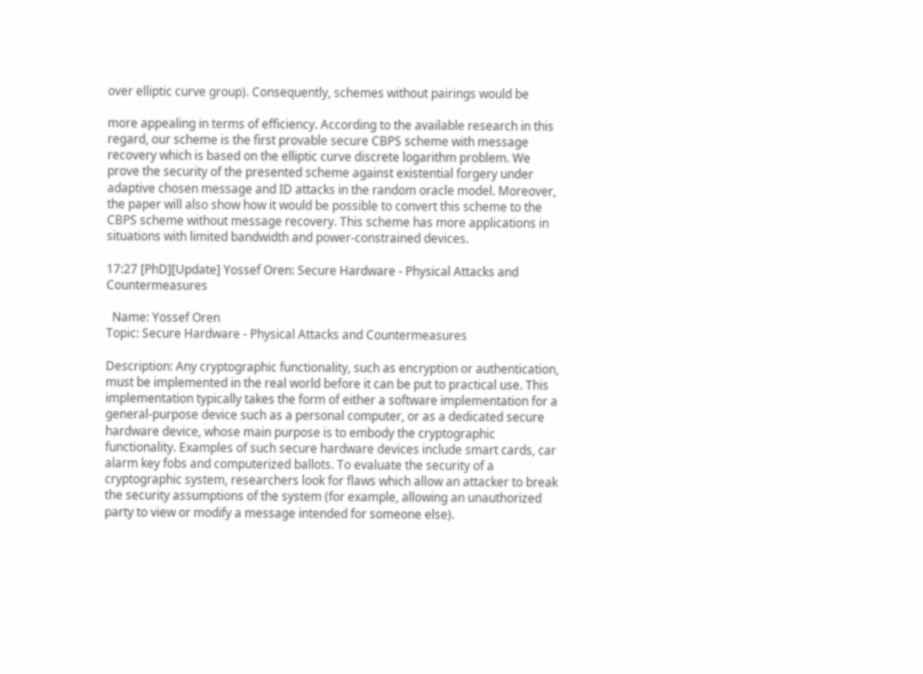over elliptic curve group). Consequently, schemes without pairings would be

more appealing in terms of efficiency. According to the available research in this regard, our scheme is the first provable secure CBPS scheme with message recovery which is based on the elliptic curve discrete logarithm problem. We prove the security of the presented scheme against existential forgery under adaptive chosen message and ID attacks in the random oracle model. Moreover, the paper will also show how it would be possible to convert this scheme to the CBPS scheme without message recovery. This scheme has more applications in situations with limited bandwidth and power-constrained devices.

17:27 [PhD][Update] Yossef Oren: Secure Hardware - Physical Attacks and Countermeasures

  Name: Yossef Oren
Topic: Secure Hardware - Physical Attacks and Countermeasures

Description: Any cryptographic functionality, such as encryption or authentication, must be implemented in the real world before it can be put to practical use. This implementation typically takes the form of either a software implementation for a general-purpose device such as a personal computer, or as a dedicated secure hardware device, whose main purpose is to embody the cryptographic functionality. Examples of such secure hardware devices include smart cards, car alarm key fobs and computerized ballots. To evaluate the security of a cryptographic system, researchers look for flaws which allow an attacker to break the security assumptions of the system (for example, allowing an unauthorized party to view or modify a message intended for someone else).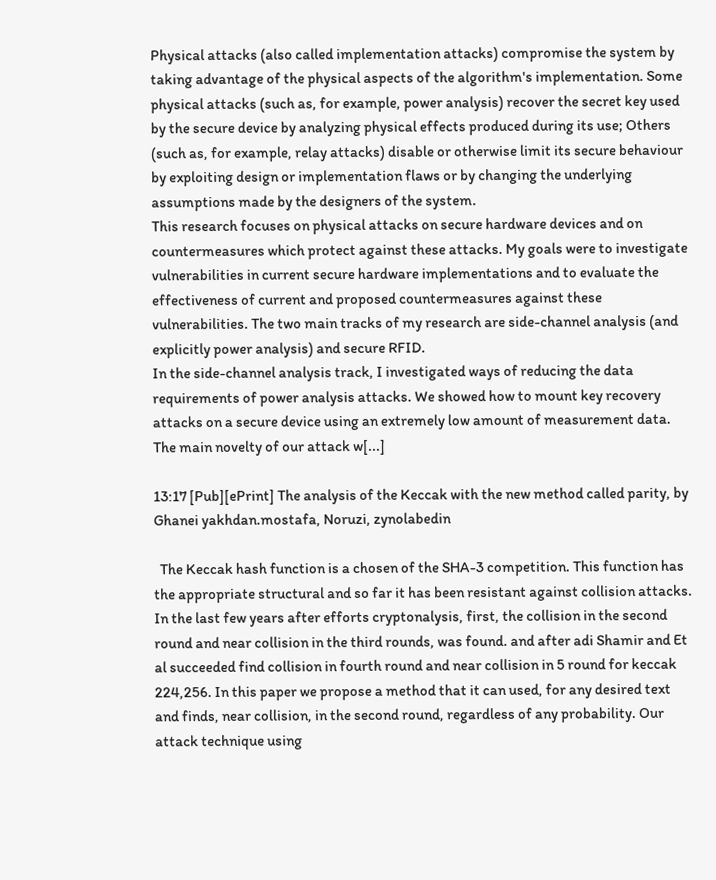Physical attacks (also called implementation attacks) compromise the system by taking advantage of the physical aspects of the algorithm's implementation. Some physical attacks (such as, for example, power analysis) recover the secret key used by the secure device by analyzing physical effects produced during its use; Others (such as, for example, relay attacks) disable or otherwise limit its secure behaviour by exploiting design or implementation flaws or by changing the underlying assumptions made by the designers of the system.
This research focuses on physical attacks on secure hardware devices and on countermeasures which protect against these attacks. My goals were to investigate vulnerabilities in current secure hardware implementations and to evaluate the effectiveness of current and proposed countermeasures against these vulnerabilities. The two main tracks of my research are side-channel analysis (and explicitly power analysis) and secure RFID.
In the side-channel analysis track, I investigated ways of reducing the data requirements of power analysis attacks. We showed how to mount key recovery attacks on a secure device using an extremely low amount of measurement data. The main novelty of our attack w[...]

13:17 [Pub][ePrint] The analysis of the Keccak with the new method called parity, by Ghanei yakhdan.mostafa, Noruzi, zynolabedin

  The Keccak hash function is a chosen of the SHA-3 competition. This function has the appropriate structural and so far it has been resistant against collision attacks. In the last few years after efforts cryptonalysis, first, the collision in the second round and near collision in the third rounds, was found. and after adi Shamir and Et al succeeded find collision in fourth round and near collision in 5 round for keccak 224,256. In this paper we propose a method that it can used, for any desired text and finds, near collision, in the second round, regardless of any probability. Our attack technique using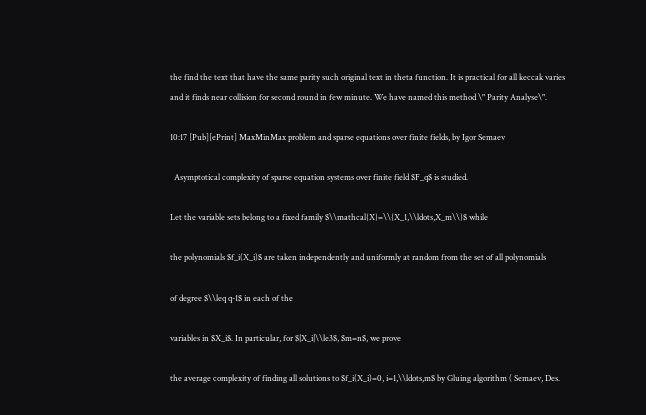the find the text that have the same parity such original text in theta function. It is practical for all keccak varies and it finds near collision for second round in few minute. We have named this method \" Parity Analyse\".

10:17 [Pub][ePrint] MaxMinMax problem and sparse equations over finite fields, by Igor Semaev

  Asymptotical complexity of sparse equation systems over finite field $F_q$ is studied.

Let the variable sets belong to a fixed family $\\mathcal{X}=\\{X_1,\\ldots,X_m\\}$ while

the polynomials $f_i(X_i)$ are taken independently and uniformly at random from the set of all polynomials

of degree $\\leq q-1$ in each of the

variables in $X_i$. In particular, for $|X_i|\\le3$, $m=n$, we prove

the average complexity of finding all solutions to $f_i(X_i)=0, i=1,\\ldots,m$ by Gluing algorithm ( Semaev, Des.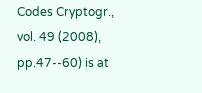Codes Cryptogr., vol. 49 (2008), pp.47--60) is at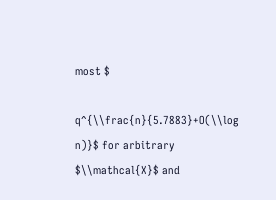most $

q^{\\frac{n}{5.7883}+O(\\log n)}$ for arbitrary $\\mathcal{X}$ and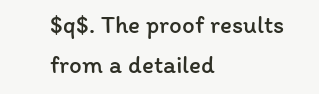$q$. The proof results from a detailed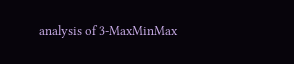analysis of 3-MaxMinMax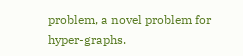problem, a novel problem for hyper-graphs.